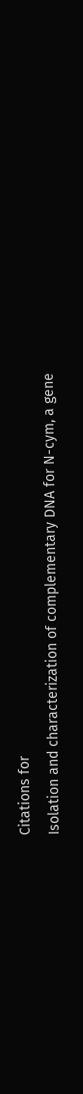Citations for
Isolation and characterization of complementary DNA for N-cym, a gene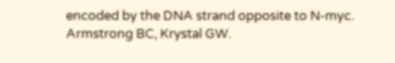encoded by the DNA strand opposite to N-myc.
Armstrong BC, Krystal GW.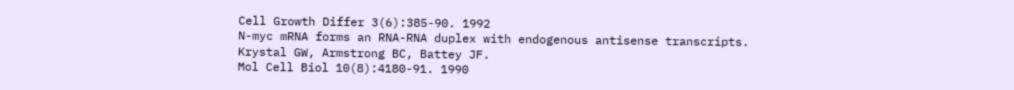Cell Growth Differ 3(6):385-90. 1992
N-myc mRNA forms an RNA-RNA duplex with endogenous antisense transcripts.
Krystal GW, Armstrong BC, Battey JF.
Mol Cell Biol 10(8):4180-91. 1990